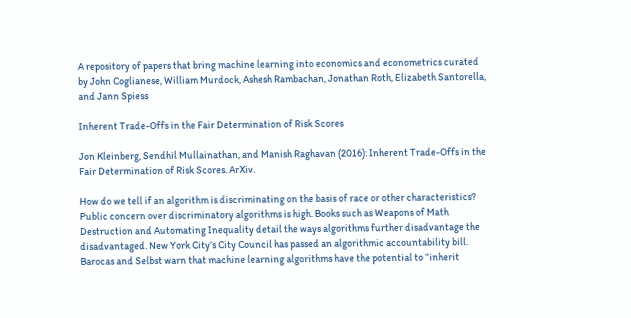A repository of papers that bring machine learning into economics and econometrics curated by John Coglianese, William Murdock, Ashesh Rambachan, Jonathan Roth, Elizabeth Santorella, and Jann Spiess

Inherent Trade-Offs in the Fair Determination of Risk Scores

Jon Kleinberg, Sendhil Mullainathan, and Manish Raghavan (2016): Inherent Trade-Offs in the Fair Determination of Risk Scores. ArXiv.

How do we tell if an algorithm is discriminating on the basis of race or other characteristics? Public concern over discriminatory algorithms is high. Books such as Weapons of Math Destruction and Automating Inequality detail the ways algorithms further disadvantage the disadvantaged. New York City’s City Council has passed an algorithmic accountability bill. Barocas and Selbst warn that machine learning algorithms have the potential to “inherit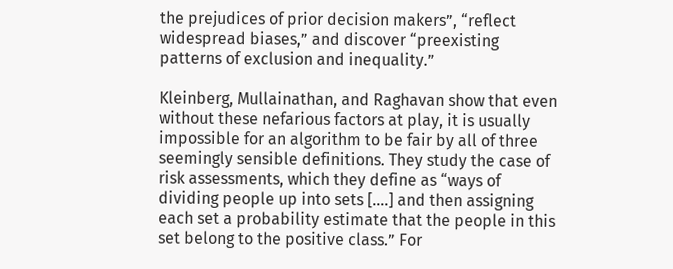the prejudices of prior decision makers”, “reflect widespread biases,” and discover “preexisting patterns of exclusion and inequality.”

Kleinberg, Mullainathan, and Raghavan show that even without these nefarious factors at play, it is usually impossible for an algorithm to be fair by all of three seemingly sensible definitions. They study the case of risk assessments, which they define as “ways of dividing people up into sets [….] and then assigning each set a probability estimate that the people in this set belong to the positive class.” For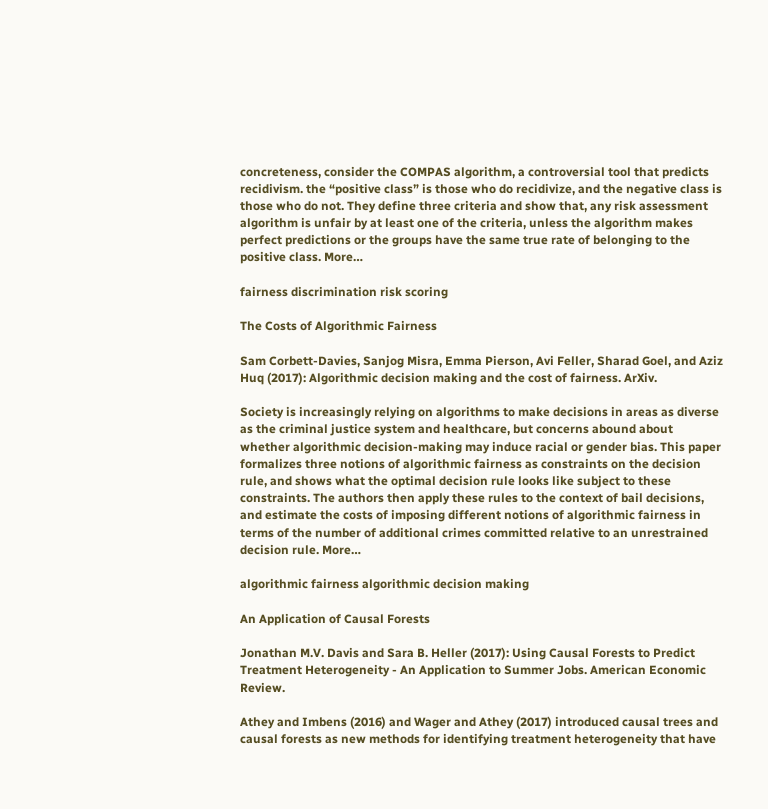concreteness, consider the COMPAS algorithm, a controversial tool that predicts recidivism. the “positive class” is those who do recidivize, and the negative class is those who do not. They define three criteria and show that, any risk assessment algorithm is unfair by at least one of the criteria, unless the algorithm makes perfect predictions or the groups have the same true rate of belonging to the positive class. More…

fairness discrimination risk scoring

The Costs of Algorithmic Fairness

Sam Corbett-Davies, Sanjog Misra, Emma Pierson, Avi Feller, Sharad Goel, and Aziz Huq (2017): Algorithmic decision making and the cost of fairness. ArXiv.

Society is increasingly relying on algorithms to make decisions in areas as diverse as the criminal justice system and healthcare, but concerns abound about whether algorithmic decision-making may induce racial or gender bias. This paper formalizes three notions of algorithmic fairness as constraints on the decision rule, and shows what the optimal decision rule looks like subject to these constraints. The authors then apply these rules to the context of bail decisions, and estimate the costs of imposing different notions of algorithmic fairness in terms of the number of additional crimes committed relative to an unrestrained decision rule. More…

algorithmic fairness algorithmic decision making

An Application of Causal Forests

Jonathan M.V. Davis and Sara B. Heller (2017): Using Causal Forests to Predict Treatment Heterogeneity - An Application to Summer Jobs. American Economic Review.

Athey and Imbens (2016) and Wager and Athey (2017) introduced causal trees and causal forests as new methods for identifying treatment heterogeneity that have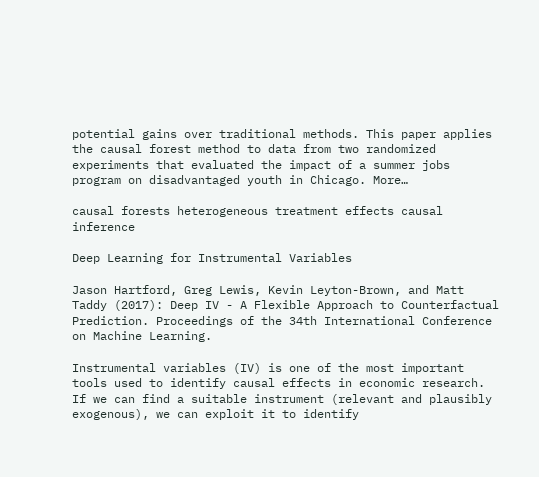potential gains over traditional methods. This paper applies the causal forest method to data from two randomized experiments that evaluated the impact of a summer jobs program on disadvantaged youth in Chicago. More…

causal forests heterogeneous treatment effects causal inference

Deep Learning for Instrumental Variables

Jason Hartford, Greg Lewis, Kevin Leyton-Brown, and Matt Taddy (2017): Deep IV - A Flexible Approach to Counterfactual Prediction. Proceedings of the 34th International Conference on Machine Learning.

Instrumental variables (IV) is one of the most important tools used to identify causal effects in economic research. If we can find a suitable instrument (relevant and plausibly exogenous), we can exploit it to identify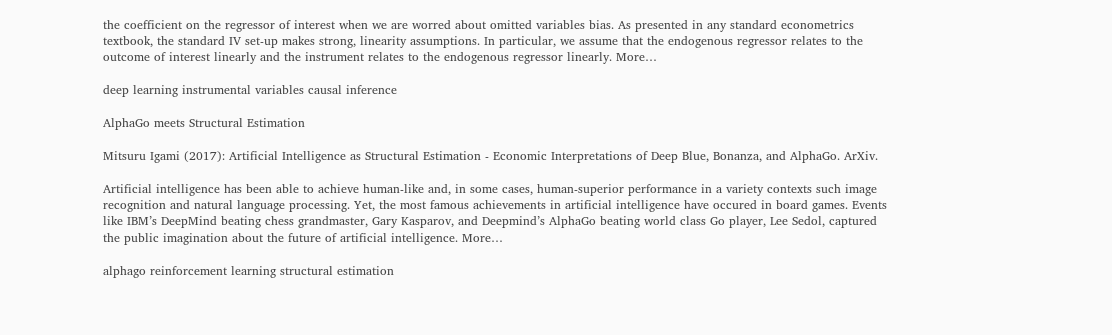the coefficient on the regressor of interest when we are worred about omitted variables bias. As presented in any standard econometrics textbook, the standard IV set-up makes strong, linearity assumptions. In particular, we assume that the endogenous regressor relates to the outcome of interest linearly and the instrument relates to the endogenous regressor linearly. More…

deep learning instrumental variables causal inference

AlphaGo meets Structural Estimation

Mitsuru Igami (2017): Artificial Intelligence as Structural Estimation - Economic Interpretations of Deep Blue, Bonanza, and AlphaGo. ArXiv.

Artificial intelligence has been able to achieve human-like and, in some cases, human-superior performance in a variety contexts such image recognition and natural language processing. Yet, the most famous achievements in artificial intelligence have occured in board games. Events like IBM’s DeepMind beating chess grandmaster, Gary Kasparov, and Deepmind’s AlphaGo beating world class Go player, Lee Sedol, captured the public imagination about the future of artificial intelligence. More…

alphago reinforcement learning structural estimation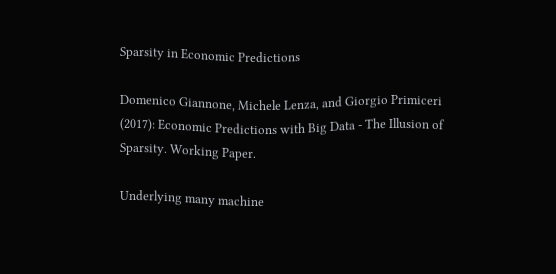Sparsity in Economic Predictions

Domenico Giannone, Michele Lenza, and Giorgio Primiceri (2017): Economic Predictions with Big Data - The Illusion of Sparsity. Working Paper.

Underlying many machine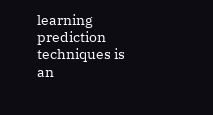learning prediction techniques is an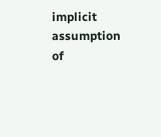implicit assumption of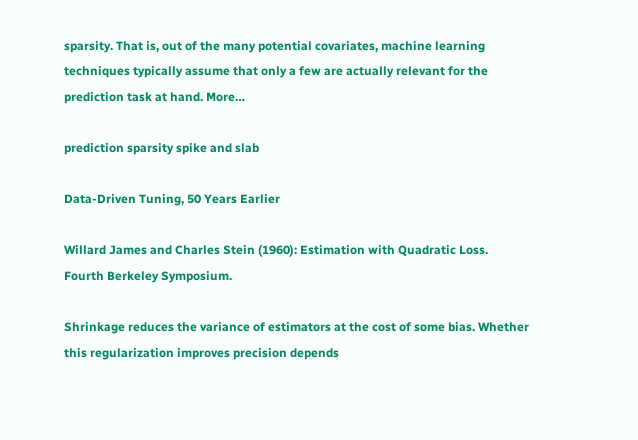sparsity. That is, out of the many potential covariates, machine learning techniques typically assume that only a few are actually relevant for the prediction task at hand. More…

prediction sparsity spike and slab

Data-Driven Tuning, 50 Years Earlier

Willard James and Charles Stein (1960): Estimation with Quadratic Loss. Fourth Berkeley Symposium.

Shrinkage reduces the variance of estimators at the cost of some bias. Whether this regularization improves precision depends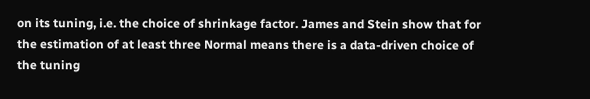on its tuning, i.e. the choice of shrinkage factor. James and Stein show that for the estimation of at least three Normal means there is a data-driven choice of the tuning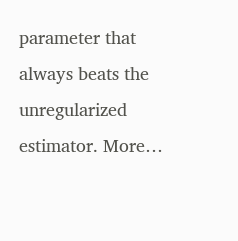parameter that always beats the unregularized estimator. More…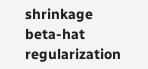shrinkage beta-hat regularization